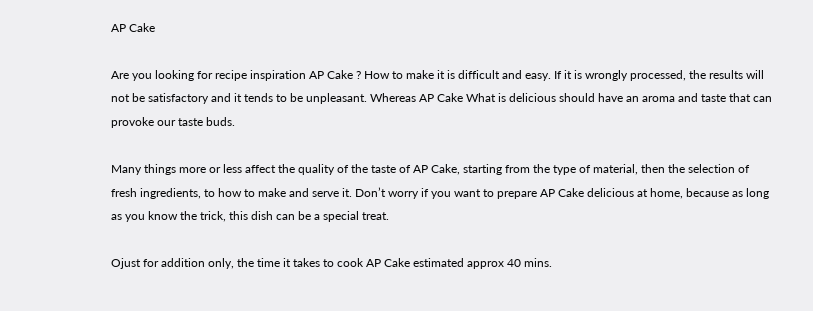AP Cake

Are you looking for recipe inspiration AP Cake ? How to make it is difficult and easy. If it is wrongly processed, the results will not be satisfactory and it tends to be unpleasant. Whereas AP Cake What is delicious should have an aroma and taste that can provoke our taste buds.

Many things more or less affect the quality of the taste of AP Cake, starting from the type of material, then the selection of fresh ingredients, to how to make and serve it. Don’t worry if you want to prepare AP Cake delicious at home, because as long as you know the trick, this dish can be a special treat.

Ojust for addition only, the time it takes to cook AP Cake estimated approx 40 mins.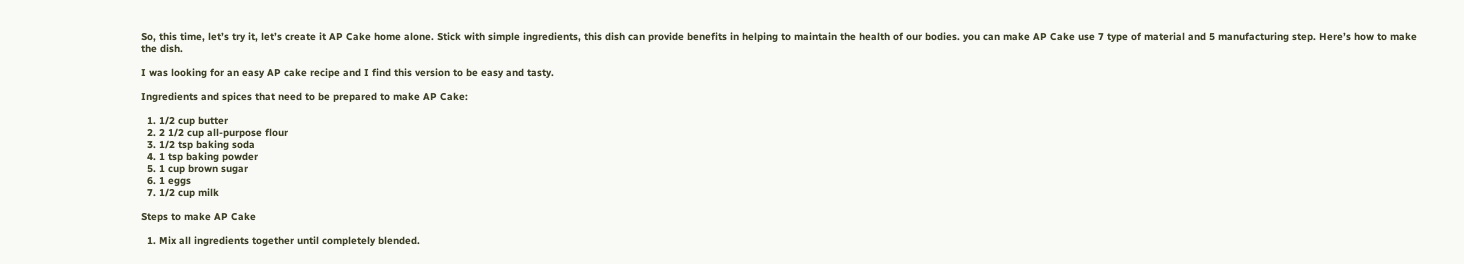So, this time, let’s try it, let’s create it AP Cake home alone. Stick with simple ingredients, this dish can provide benefits in helping to maintain the health of our bodies. you can make AP Cake use 7 type of material and 5 manufacturing step. Here’s how to make the dish.

I was looking for an easy AP cake recipe and I find this version to be easy and tasty.

Ingredients and spices that need to be prepared to make AP Cake:

  1. 1/2 cup butter
  2. 2 1/2 cup all-purpose flour
  3. 1/2 tsp baking soda
  4. 1 tsp baking powder
  5. 1 cup brown sugar
  6. 1 eggs
  7. 1/2 cup milk

Steps to make AP Cake

  1. Mix all ingredients together until completely blended.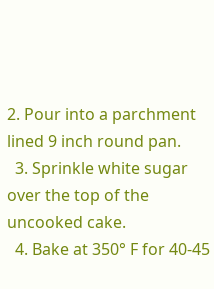2. Pour into a parchment lined 9 inch round pan.
  3. Sprinkle white sugar over the top of the uncooked cake.
  4. Bake at 350° F for 40-45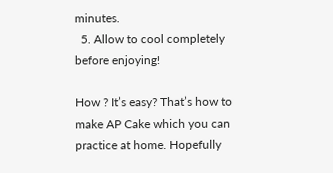minutes.
  5. Allow to cool completely before enjoying!

How ? It’s easy? That’s how to make AP Cake which you can practice at home. Hopefully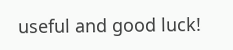useful and good luck!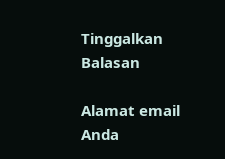Tinggalkan Balasan

Alamat email Anda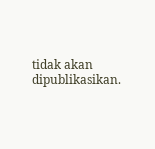tidak akan dipublikasikan.